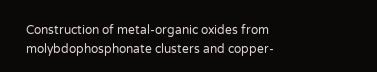Construction of metal-organic oxides from molybdophosphonate clusters and copper-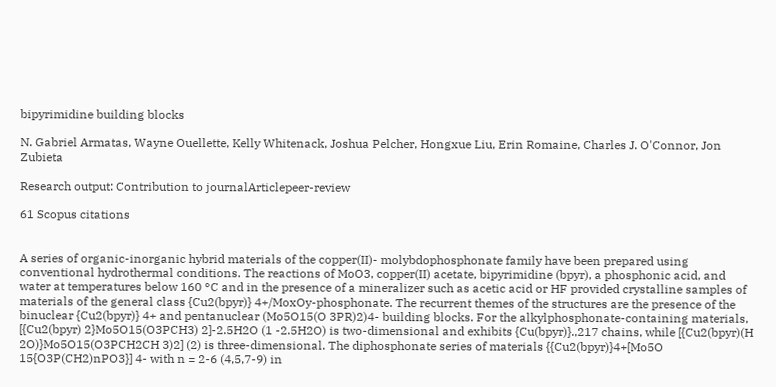bipyrimidine building blocks

N. Gabriel Armatas, Wayne Ouellette, Kelly Whitenack, Joshua Pelcher, Hongxue Liu, Erin Romaine, Charles J. O'Connor, Jon Zubieta

Research output: Contribution to journalArticlepeer-review

61 Scopus citations


A series of organic-inorganic hybrid materials of the copper(II)- molybdophosphonate family have been prepared using conventional hydrothermal conditions. The reactions of MoO3, copper(II) acetate, bipyrimidine (bpyr), a phosphonic acid, and water at temperatures below 160 °C and in the presence of a mineralizer such as acetic acid or HF provided crystalline samples of materials of the general class {Cu2(bpyr)} 4+/MoxOy-phosphonate. The recurrent themes of the structures are the presence of the binuclear {Cu2(bpyr)} 4+ and pentanuclear (Mo5O15(O 3PR)2)4- building blocks. For the alkylphosphonate-containing materials, [{Cu2(bpyr) 2}Mo5O15(O3PCH3) 2]-2.5H2O (1 -2.5H2O) is two-dimensional and exhibits {Cu(bpyr)}.,217 chains, while [{Cu2(bpyr)(H 2O)}Mo5O15(O3PCH2CH 3)2] (2) is three-dimensional. The diphosphonate series of materials {{Cu2(bpyr)}4+[Mo5O 15{O3P(CH2)nPO3}] 4- with n = 2-6 (4,5,7-9) in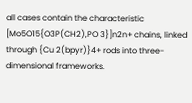all cases contain the characteristic [Mo5O15{O3P(CH2),PO 3}]n2n+ chains, linked through {Cu 2(bpyr)}4+ rods into three-dimensional frameworks.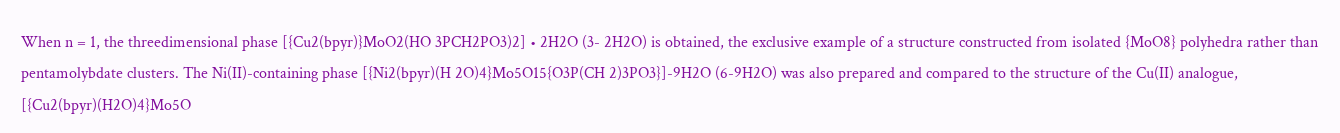When n = 1, the threedimensional phase [{Cu2(bpyr)}MoO2(HO 3PCH2PO3)2] • 2H2O (3- 2H2O) is obtained, the exclusive example of a structure constructed from isolated {MoO8} polyhedra rather than pentamolybdate clusters. The Ni(II)-containing phase [{Ni2(bpyr)(H 2O)4}Mo5O15{O3P(CH 2)3PO3}]-9H2O (6-9H2O) was also prepared and compared to the structure of the Cu(II) analogue, [{Cu2(bpyr)(H2O)4}Mo5O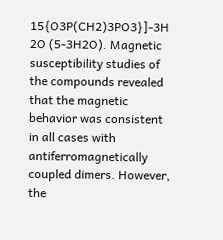15{O3P(CH2)3PO3}]-3H 2O (5-3H2O). Magnetic susceptibility studies of the compounds revealed that the magnetic behavior was consistent in all cases with antiferromagnetically coupled dimers. However, the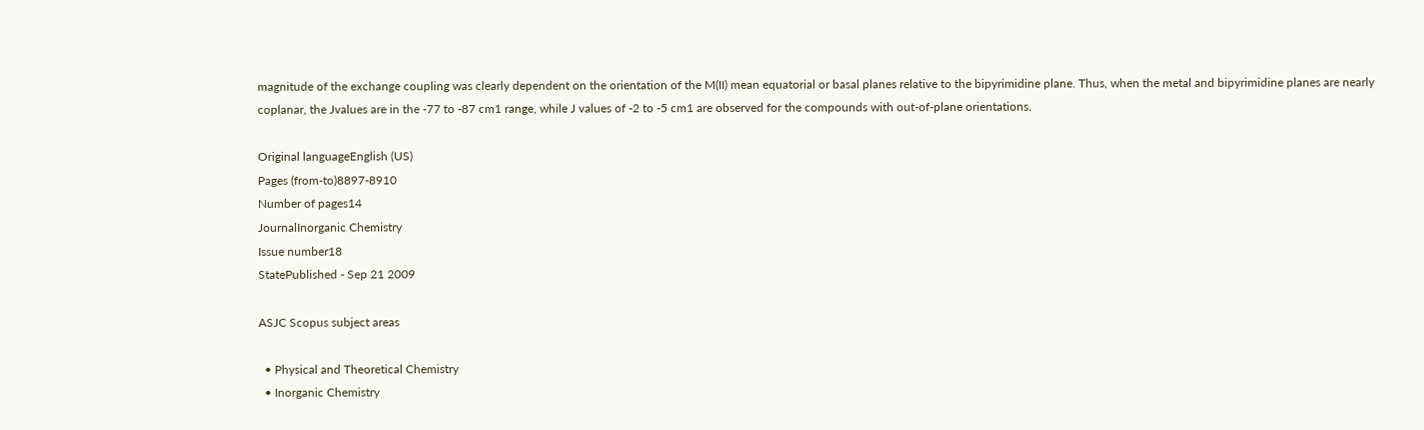magnitude of the exchange coupling was clearly dependent on the orientation of the M(II) mean equatorial or basal planes relative to the bipyrimidine plane. Thus, when the metal and bipyrimidine planes are nearly coplanar, the Jvalues are in the -77 to -87 cm1 range, while J values of -2 to -5 cm1 are observed for the compounds with out-of-plane orientations.

Original languageEnglish (US)
Pages (from-to)8897-8910
Number of pages14
JournalInorganic Chemistry
Issue number18
StatePublished - Sep 21 2009

ASJC Scopus subject areas

  • Physical and Theoretical Chemistry
  • Inorganic Chemistry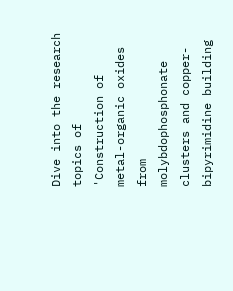Dive into the research topics of 'Construction of metal-organic oxides from molybdophosphonate clusters and copper-bipyrimidine building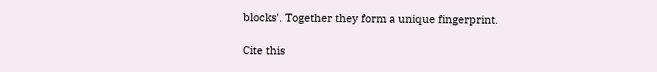blocks'. Together they form a unique fingerprint.

Cite this